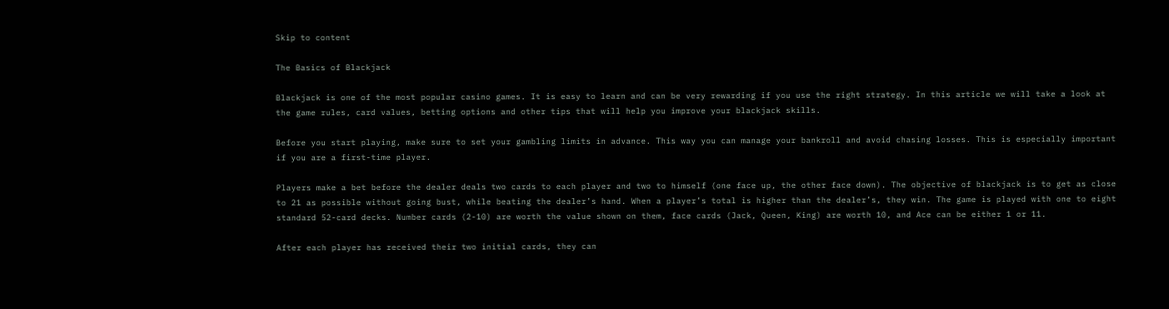Skip to content

The Basics of Blackjack

Blackjack is one of the most popular casino games. It is easy to learn and can be very rewarding if you use the right strategy. In this article we will take a look at the game rules, card values, betting options and other tips that will help you improve your blackjack skills.

Before you start playing, make sure to set your gambling limits in advance. This way you can manage your bankroll and avoid chasing losses. This is especially important if you are a first-time player.

Players make a bet before the dealer deals two cards to each player and two to himself (one face up, the other face down). The objective of blackjack is to get as close to 21 as possible without going bust, while beating the dealer’s hand. When a player’s total is higher than the dealer’s, they win. The game is played with one to eight standard 52-card decks. Number cards (2-10) are worth the value shown on them, face cards (Jack, Queen, King) are worth 10, and Ace can be either 1 or 11.

After each player has received their two initial cards, they can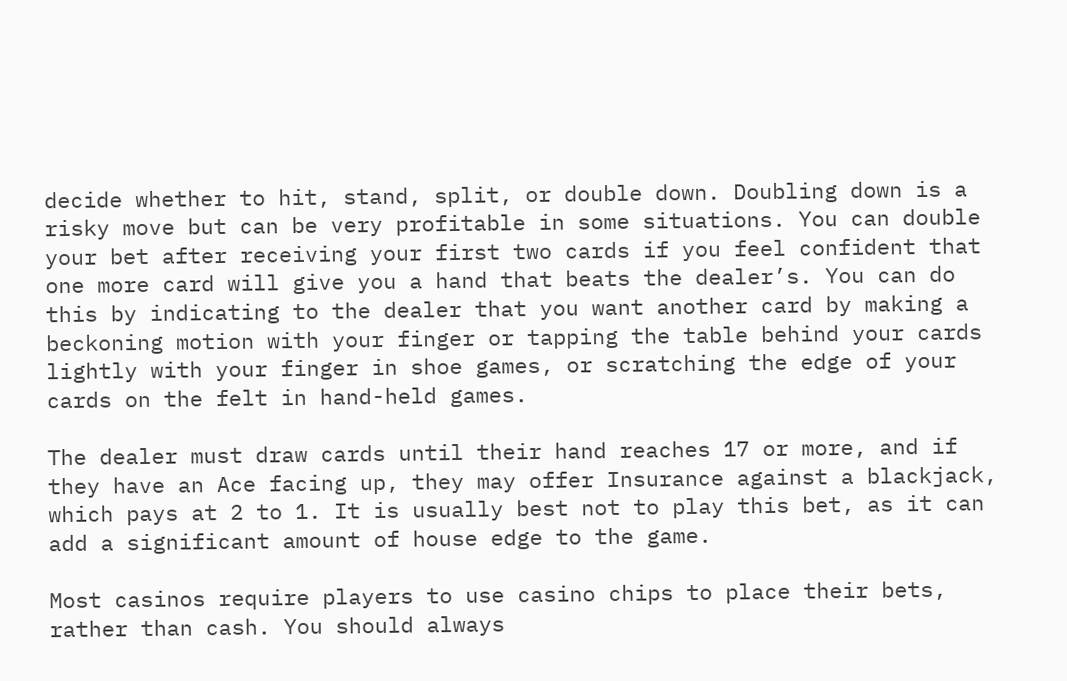decide whether to hit, stand, split, or double down. Doubling down is a risky move but can be very profitable in some situations. You can double your bet after receiving your first two cards if you feel confident that one more card will give you a hand that beats the dealer’s. You can do this by indicating to the dealer that you want another card by making a beckoning motion with your finger or tapping the table behind your cards lightly with your finger in shoe games, or scratching the edge of your cards on the felt in hand-held games.

The dealer must draw cards until their hand reaches 17 or more, and if they have an Ace facing up, they may offer Insurance against a blackjack, which pays at 2 to 1. It is usually best not to play this bet, as it can add a significant amount of house edge to the game.

Most casinos require players to use casino chips to place their bets, rather than cash. You should always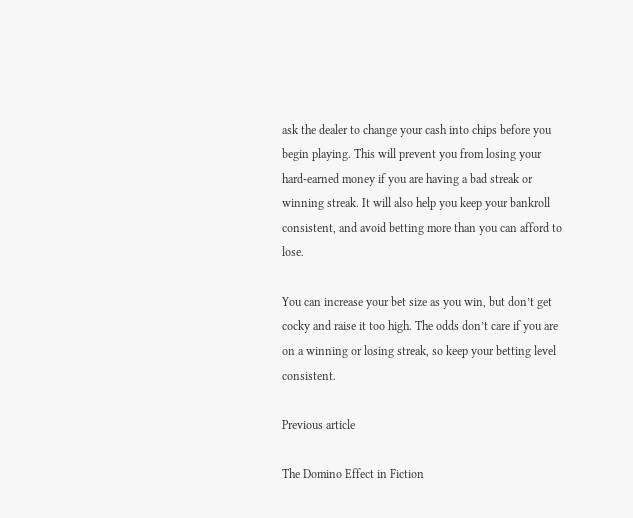ask the dealer to change your cash into chips before you begin playing. This will prevent you from losing your hard-earned money if you are having a bad streak or winning streak. It will also help you keep your bankroll consistent, and avoid betting more than you can afford to lose.

You can increase your bet size as you win, but don’t get cocky and raise it too high. The odds don’t care if you are on a winning or losing streak, so keep your betting level consistent.

Previous article

The Domino Effect in Fiction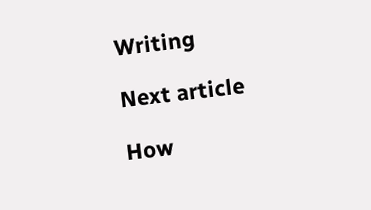Writing

Next article

How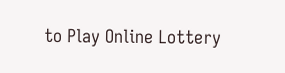to Play Online Lottery